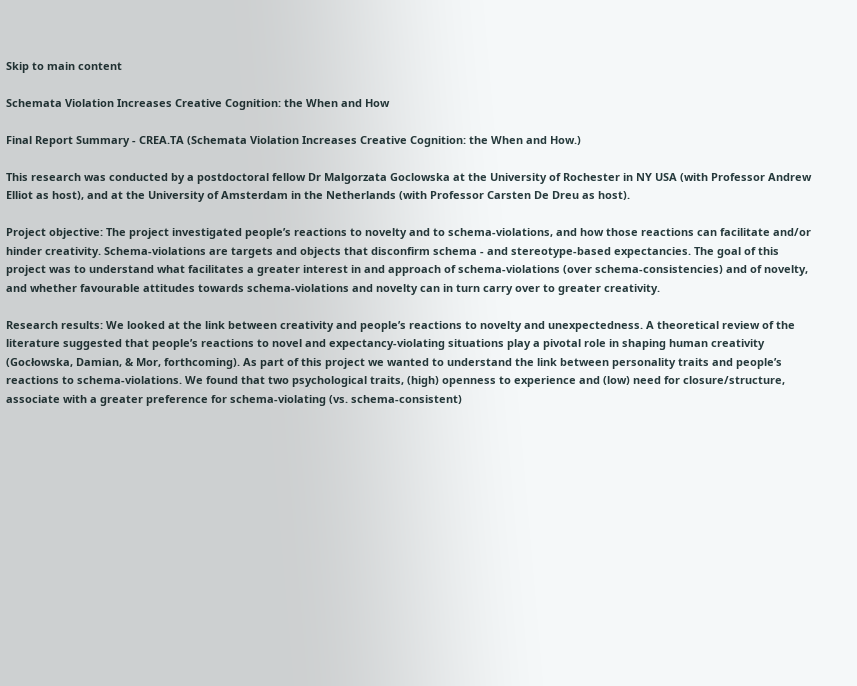Skip to main content

Schemata Violation Increases Creative Cognition: the When and How

Final Report Summary - CREA.TA (Schemata Violation Increases Creative Cognition: the When and How.)

This research was conducted by a postdoctoral fellow Dr Malgorzata Goclowska at the University of Rochester in NY USA (with Professor Andrew Elliot as host), and at the University of Amsterdam in the Netherlands (with Professor Carsten De Dreu as host).

Project objective: The project investigated people’s reactions to novelty and to schema-violations, and how those reactions can facilitate and/or hinder creativity. Schema-violations are targets and objects that disconfirm schema - and stereotype-based expectancies. The goal of this project was to understand what facilitates a greater interest in and approach of schema-violations (over schema-consistencies) and of novelty, and whether favourable attitudes towards schema-violations and novelty can in turn carry over to greater creativity.

Research results: We looked at the link between creativity and people’s reactions to novelty and unexpectedness. A theoretical review of the literature suggested that people’s reactions to novel and expectancy-violating situations play a pivotal role in shaping human creativity (Gocłowska, Damian, & Mor, forthcoming). As part of this project we wanted to understand the link between personality traits and people’s reactions to schema-violations. We found that two psychological traits, (high) openness to experience and (low) need for closure/structure, associate with a greater preference for schema-violating (vs. schema-consistent)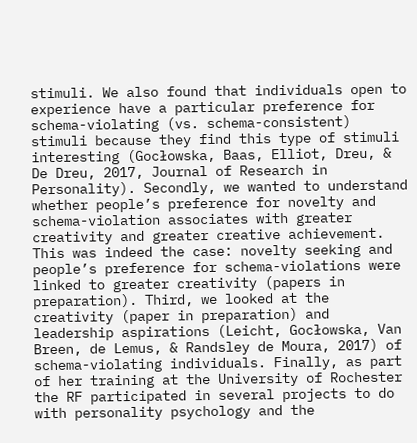stimuli. We also found that individuals open to experience have a particular preference for schema-violating (vs. schema-consistent) stimuli because they find this type of stimuli interesting (Gocłowska, Baas, Elliot, Dreu, & De Dreu, 2017, Journal of Research in Personality). Secondly, we wanted to understand whether people’s preference for novelty and schema-violation associates with greater creativity and greater creative achievement. This was indeed the case: novelty seeking and people’s preference for schema-violations were linked to greater creativity (papers in preparation). Third, we looked at the creativity (paper in preparation) and leadership aspirations (Leicht, Gocłowska, Van Breen, de Lemus, & Randsley de Moura, 2017) of schema-violating individuals. Finally, as part of her training at the University of Rochester the RF participated in several projects to do with personality psychology and the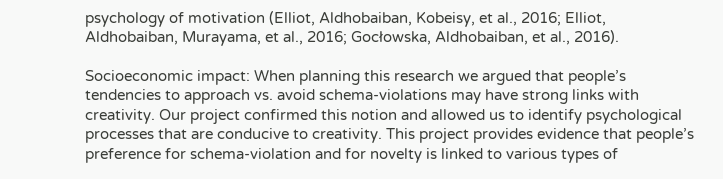psychology of motivation (Elliot, Aldhobaiban, Kobeisy, et al., 2016; Elliot, Aldhobaiban, Murayama, et al., 2016; Gocłowska, Aldhobaiban, et al., 2016).

Socioeconomic impact: When planning this research we argued that people’s tendencies to approach vs. avoid schema-violations may have strong links with creativity. Our project confirmed this notion and allowed us to identify psychological processes that are conducive to creativity. This project provides evidence that people’s preference for schema-violation and for novelty is linked to various types of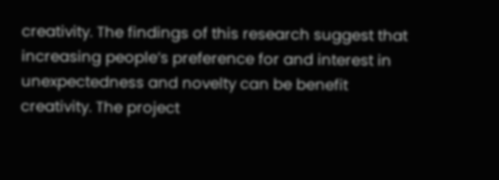creativity. The findings of this research suggest that increasing people’s preference for and interest in unexpectedness and novelty can be benefit creativity. The project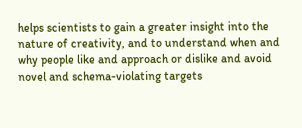helps scientists to gain a greater insight into the nature of creativity, and to understand when and why people like and approach or dislike and avoid novel and schema-violating targets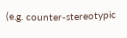(e.g. counter-stereotypic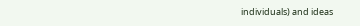individuals) and ideas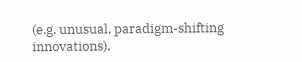(e.g. unusual, paradigm-shifting innovations).